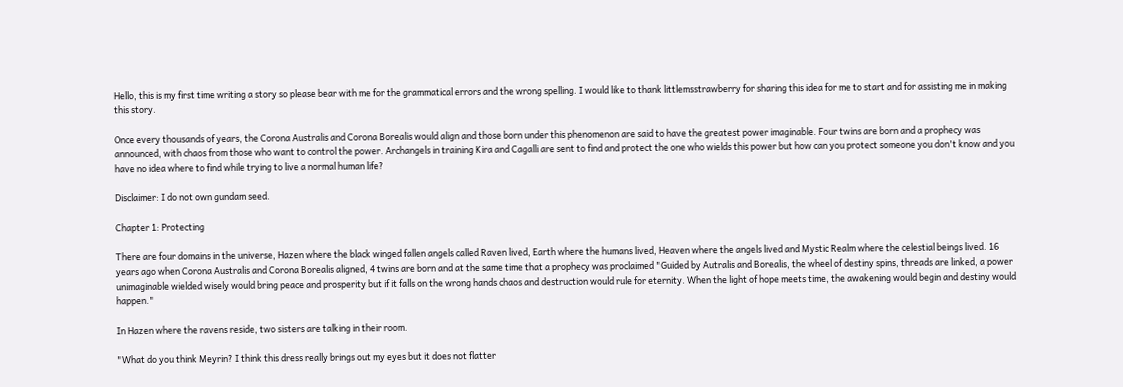Hello, this is my first time writing a story so please bear with me for the grammatical errors and the wrong spelling. I would like to thank littlemsstrawberry for sharing this idea for me to start and for assisting me in making this story.

Once every thousands of years, the Corona Australis and Corona Borealis would align and those born under this phenomenon are said to have the greatest power imaginable. Four twins are born and a prophecy was announced, with chaos from those who want to control the power. Archangels in training Kira and Cagalli are sent to find and protect the one who wields this power but how can you protect someone you don't know and you have no idea where to find while trying to live a normal human life?

Disclaimer: I do not own gundam seed.

Chapter 1: Protecting

There are four domains in the universe, Hazen where the black winged fallen angels called Raven lived, Earth where the humans lived, Heaven where the angels lived and Mystic Realm where the celestial beings lived. 16 years ago when Corona Australis and Corona Borealis aligned, 4 twins are born and at the same time that a prophecy was proclaimed "Guided by Autralis and Borealis, the wheel of destiny spins, threads are linked, a power unimaginable wielded wisely would bring peace and prosperity but if it falls on the wrong hands chaos and destruction would rule for eternity. When the light of hope meets time, the awakening would begin and destiny would happen."

In Hazen where the ravens reside, two sisters are talking in their room.

"What do you think Meyrin? I think this dress really brings out my eyes but it does not flatter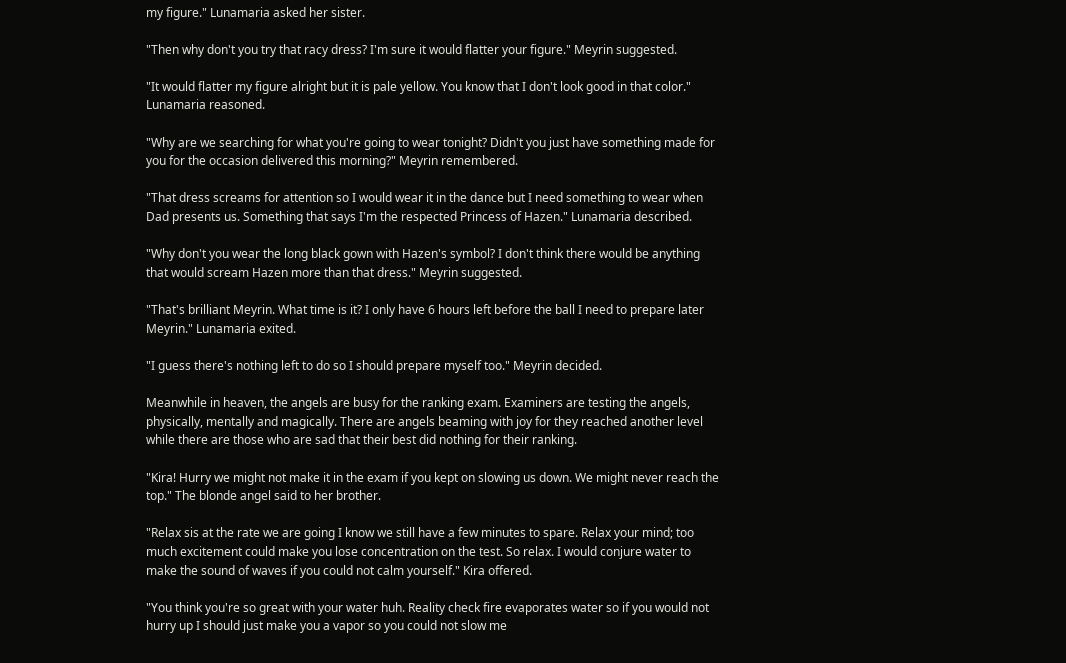my figure." Lunamaria asked her sister.

"Then why don't you try that racy dress? I'm sure it would flatter your figure." Meyrin suggested.

"It would flatter my figure alright but it is pale yellow. You know that I don't look good in that color." Lunamaria reasoned.

"Why are we searching for what you're going to wear tonight? Didn't you just have something made for you for the occasion delivered this morning?" Meyrin remembered.

"That dress screams for attention so I would wear it in the dance but I need something to wear when Dad presents us. Something that says I'm the respected Princess of Hazen." Lunamaria described.

"Why don't you wear the long black gown with Hazen's symbol? I don't think there would be anything that would scream Hazen more than that dress." Meyrin suggested.

"That's brilliant Meyrin. What time is it? I only have 6 hours left before the ball I need to prepare later Meyrin." Lunamaria exited.

"I guess there's nothing left to do so I should prepare myself too." Meyrin decided.

Meanwhile in heaven, the angels are busy for the ranking exam. Examiners are testing the angels, physically, mentally and magically. There are angels beaming with joy for they reached another level while there are those who are sad that their best did nothing for their ranking.

"Kira! Hurry we might not make it in the exam if you kept on slowing us down. We might never reach the top." The blonde angel said to her brother.

"Relax sis at the rate we are going I know we still have a few minutes to spare. Relax your mind; too much excitement could make you lose concentration on the test. So relax. I would conjure water to make the sound of waves if you could not calm yourself." Kira offered.

"You think you're so great with your water huh. Reality check fire evaporates water so if you would not hurry up I should just make you a vapor so you could not slow me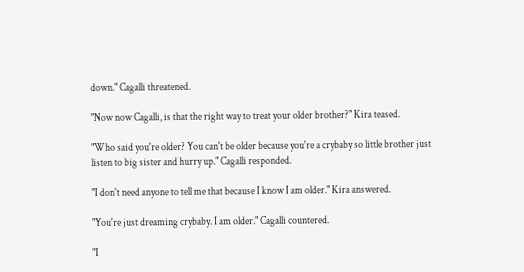down." Cagalli threatened.

"Now now Cagalli, is that the right way to treat your older brother?" Kira teased.

"Who said you're older? You can't be older because you're a crybaby so little brother just listen to big sister and hurry up." Cagalli responded.

"I don't need anyone to tell me that because I know I am older." Kira answered.

"You're just dreaming crybaby. I am older." Cagalli countered.

"I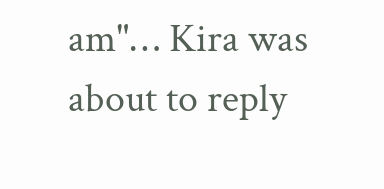am"… Kira was about to reply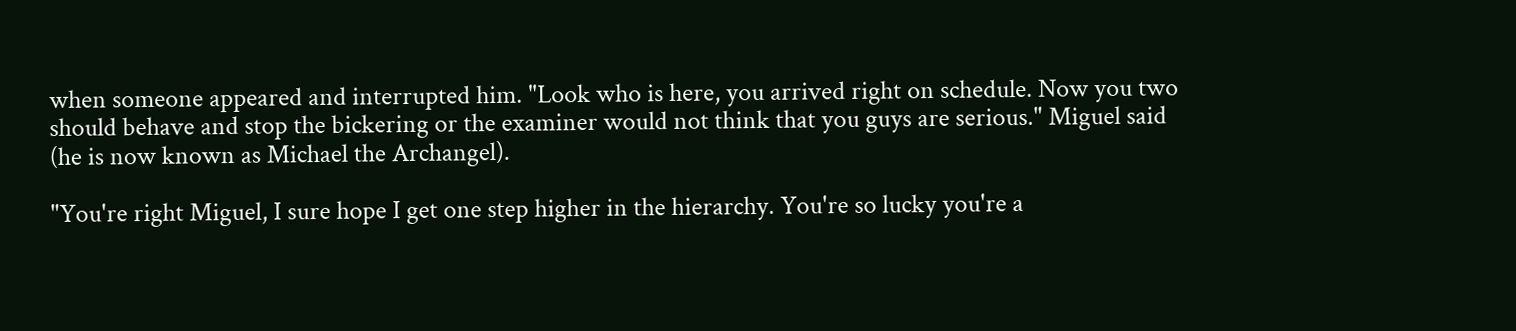when someone appeared and interrupted him. "Look who is here, you arrived right on schedule. Now you two should behave and stop the bickering or the examiner would not think that you guys are serious." Miguel said (he is now known as Michael the Archangel).

"You're right Miguel, I sure hope I get one step higher in the hierarchy. You're so lucky you're a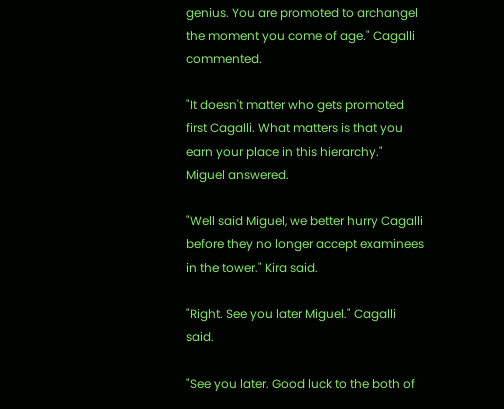genius. You are promoted to archangel the moment you come of age." Cagalli commented.

"It doesn't matter who gets promoted first Cagalli. What matters is that you earn your place in this hierarchy." Miguel answered.

"Well said Miguel, we better hurry Cagalli before they no longer accept examinees in the tower." Kira said.

"Right. See you later Miguel." Cagalli said.

"See you later. Good luck to the both of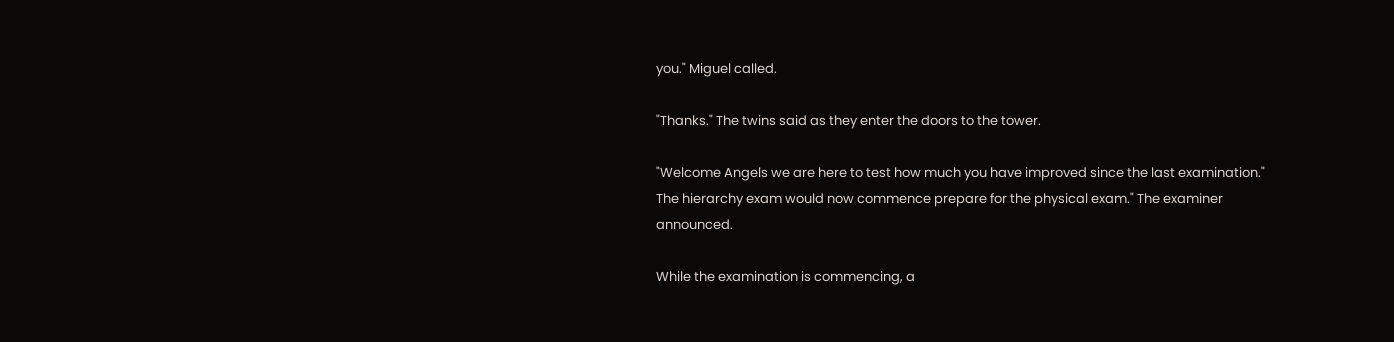you." Miguel called.

"Thanks." The twins said as they enter the doors to the tower.

"Welcome Angels we are here to test how much you have improved since the last examination." The hierarchy exam would now commence prepare for the physical exam." The examiner announced.

While the examination is commencing, a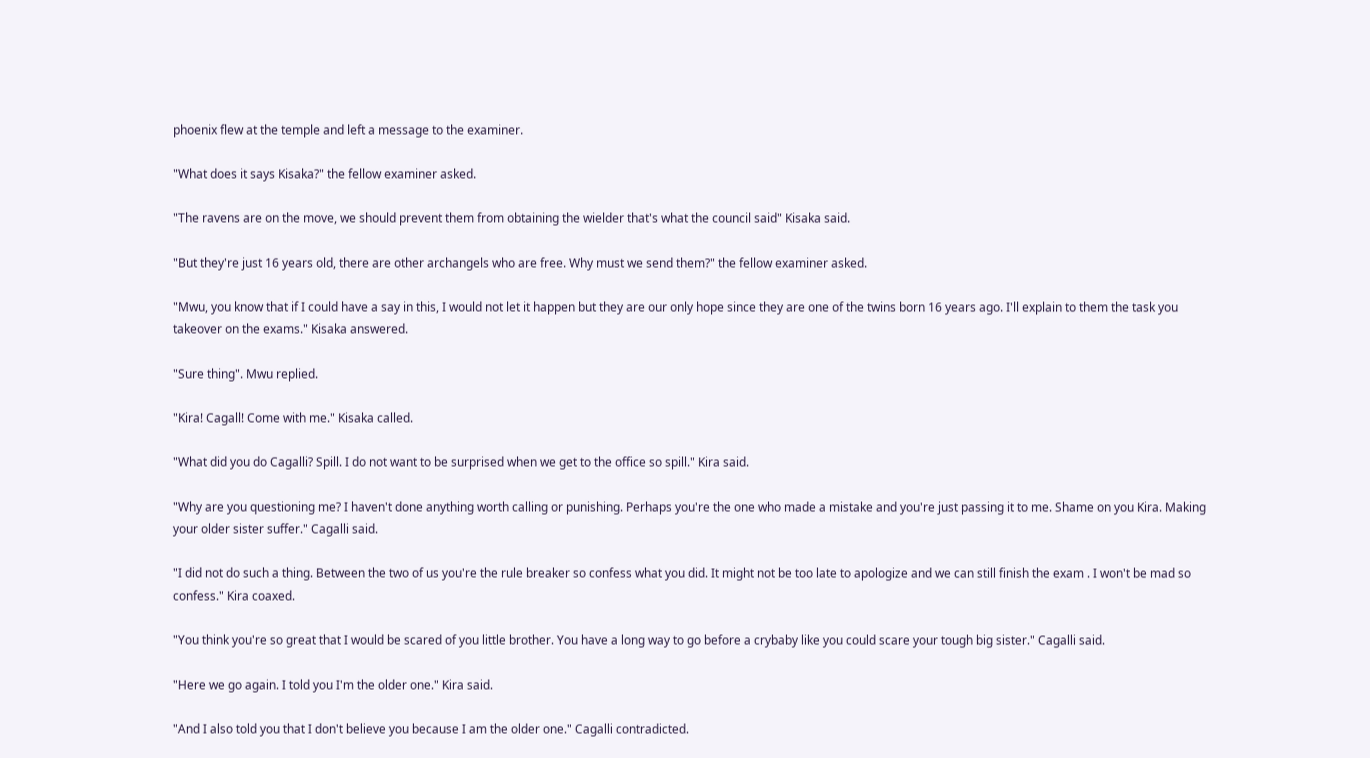phoenix flew at the temple and left a message to the examiner.

"What does it says Kisaka?" the fellow examiner asked.

"The ravens are on the move, we should prevent them from obtaining the wielder that's what the council said" Kisaka said.

"But they're just 16 years old, there are other archangels who are free. Why must we send them?" the fellow examiner asked.

"Mwu, you know that if I could have a say in this, I would not let it happen but they are our only hope since they are one of the twins born 16 years ago. I'll explain to them the task you takeover on the exams." Kisaka answered.

"Sure thing". Mwu replied.

"Kira! Cagall! Come with me." Kisaka called.

"What did you do Cagalli? Spill. I do not want to be surprised when we get to the office so spill." Kira said.

"Why are you questioning me? I haven't done anything worth calling or punishing. Perhaps you're the one who made a mistake and you're just passing it to me. Shame on you Kira. Making your older sister suffer." Cagalli said.

"I did not do such a thing. Between the two of us you're the rule breaker so confess what you did. It might not be too late to apologize and we can still finish the exam . I won't be mad so confess." Kira coaxed.

"You think you're so great that I would be scared of you little brother. You have a long way to go before a crybaby like you could scare your tough big sister." Cagalli said.

"Here we go again. I told you I'm the older one." Kira said.

"And I also told you that I don't believe you because I am the older one." Cagalli contradicted.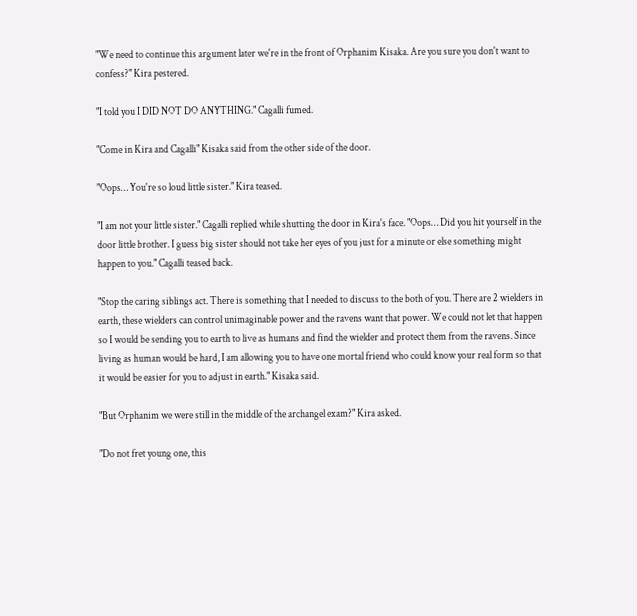"We need to continue this argument later we're in the front of Orphanim Kisaka. Are you sure you don't want to confess?" Kira pestered.

"I told you I DID NOT DO ANYTHING." Cagalli fumed.

"Come in Kira and Cagalli" Kisaka said from the other side of the door.

"Oops… You're so loud little sister." Kira teased.

"I am not your little sister." Cagalli replied while shutting the door in Kira's face. "Oops… Did you hit yourself in the door little brother. I guess big sister should not take her eyes of you just for a minute or else something might happen to you." Cagalli teased back.

"Stop the caring siblings act. There is something that I needed to discuss to the both of you. There are 2 wielders in earth, these wielders can control unimaginable power and the ravens want that power. We could not let that happen so I would be sending you to earth to live as humans and find the wielder and protect them from the ravens. Since living as human would be hard, I am allowing you to have one mortal friend who could know your real form so that it would be easier for you to adjust in earth." Kisaka said.

"But Orphanim we were still in the middle of the archangel exam?" Kira asked.

"Do not fret young one, this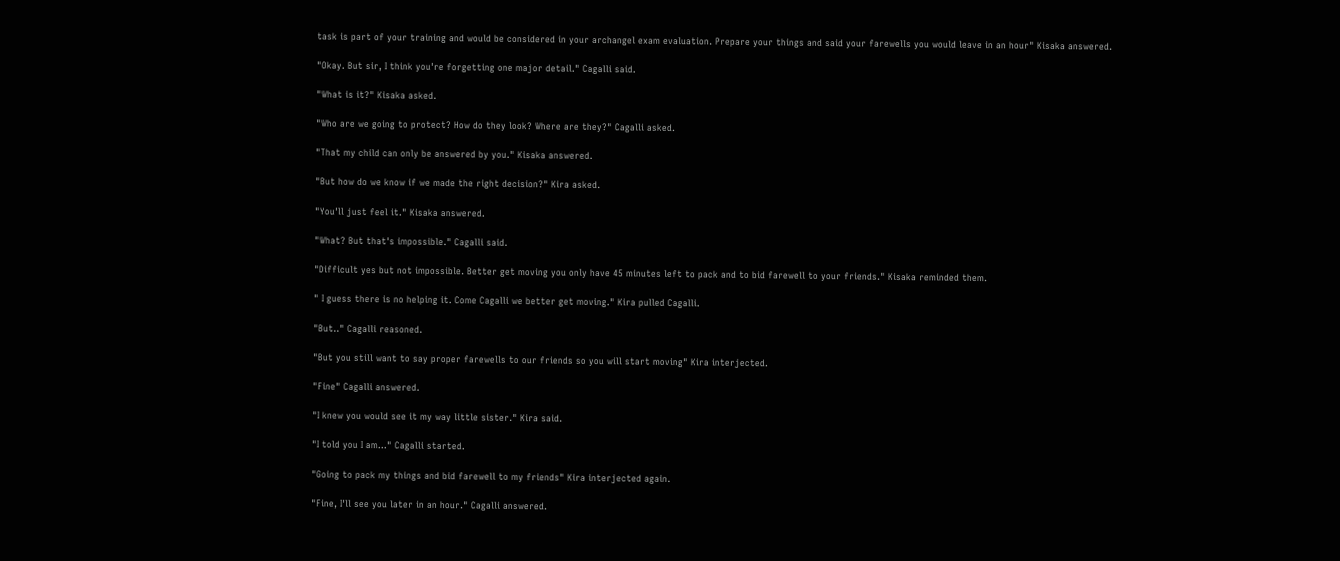task is part of your training and would be considered in your archangel exam evaluation. Prepare your things and said your farewells you would leave in an hour" Kisaka answered.

"Okay. But sir, I think you're forgetting one major detail." Cagalli said.

"What is it?" Kisaka asked.

"Who are we going to protect? How do they look? Where are they?" Cagalli asked.

"That my child can only be answered by you." Kisaka answered.

"But how do we know if we made the right decision?" Kira asked.

"You'll just feel it." Kisaka answered.

"What? But that's impossible." Cagalli said.

"Difficult yes but not impossible. Better get moving you only have 45 minutes left to pack and to bid farewell to your friends." Kisaka reminded them.

" I guess there is no helping it. Come Cagalli we better get moving." Kira pulled Cagalli.

"But.." Cagalli reasoned.

"But you still want to say proper farewells to our friends so you will start moving" Kira interjected.

"Fine" Cagalli answered.

"I knew you would see it my way little sister." Kira said.

"I told you I am…" Cagalli started.

"Going to pack my things and bid farewell to my friends" Kira interjected again.

"Fine, I'll see you later in an hour." Cagalli answered.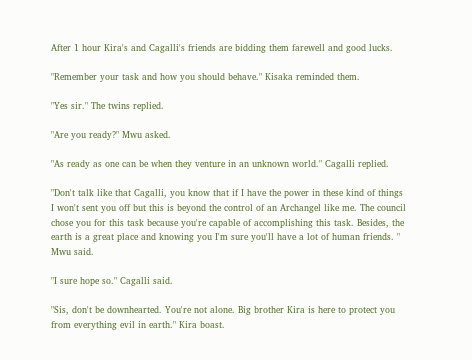After 1 hour Kira's and Cagalli's friends are bidding them farewell and good lucks.

"Remember your task and how you should behave." Kisaka reminded them.

"Yes sir." The twins replied.

"Are you ready?" Mwu asked.

"As ready as one can be when they venture in an unknown world." Cagalli replied.

"Don't talk like that Cagalli, you know that if I have the power in these kind of things I won't sent you off but this is beyond the control of an Archangel like me. The council chose you for this task because you're capable of accomplishing this task. Besides, the earth is a great place and knowing you I'm sure you'll have a lot of human friends. " Mwu said.

"I sure hope so." Cagalli said.

"Sis, don't be downhearted. You're not alone. Big brother Kira is here to protect you from everything evil in earth." Kira boast.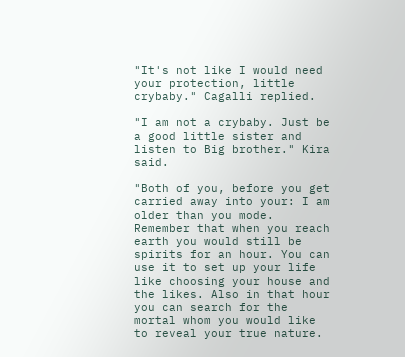"It's not like I would need your protection, little crybaby." Cagalli replied.

"I am not a crybaby. Just be a good little sister and listen to Big brother." Kira said.

"Both of you, before you get carried away into your: I am older than you mode. Remember that when you reach earth you would still be spirits for an hour. You can use it to set up your life like choosing your house and the likes. Also in that hour you can search for the mortal whom you would like to reveal your true nature.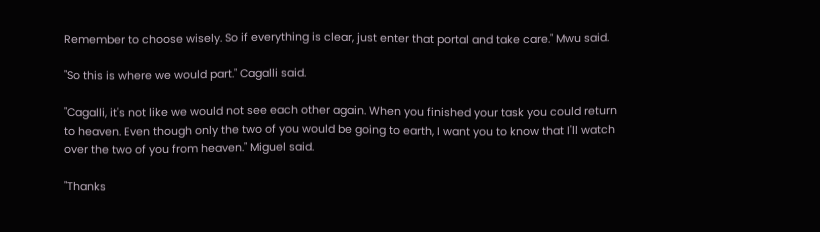Remember to choose wisely. So if everything is clear, just enter that portal and take care." Mwu said.

"So this is where we would part." Cagalli said.

"Cagalli, it's not like we would not see each other again. When you finished your task you could return to heaven. Even though only the two of you would be going to earth, I want you to know that I'll watch over the two of you from heaven." Miguel said.

"Thanks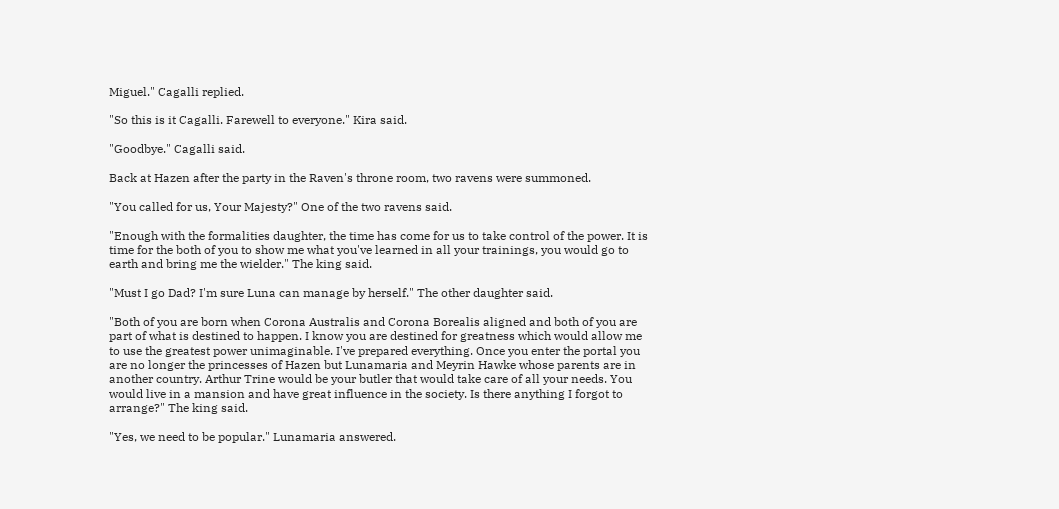Miguel." Cagalli replied.

"So this is it Cagalli. Farewell to everyone." Kira said.

"Goodbye." Cagalli said.

Back at Hazen after the party in the Raven's throne room, two ravens were summoned.

"You called for us, Your Majesty?" One of the two ravens said.

"Enough with the formalities daughter, the time has come for us to take control of the power. It is time for the both of you to show me what you've learned in all your trainings, you would go to earth and bring me the wielder." The king said.

"Must I go Dad? I'm sure Luna can manage by herself." The other daughter said.

"Both of you are born when Corona Australis and Corona Borealis aligned and both of you are part of what is destined to happen. I know you are destined for greatness which would allow me to use the greatest power unimaginable. I've prepared everything. Once you enter the portal you are no longer the princesses of Hazen but Lunamaria and Meyrin Hawke whose parents are in another country. Arthur Trine would be your butler that would take care of all your needs. You would live in a mansion and have great influence in the society. Is there anything I forgot to arrange?" The king said.

"Yes, we need to be popular." Lunamaria answered.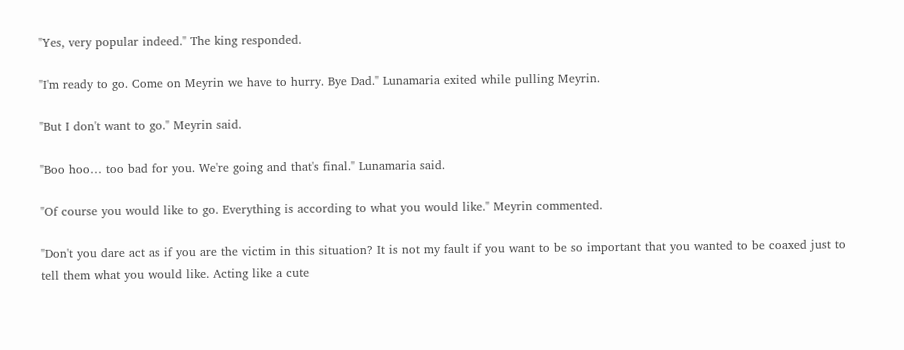"Yes, very popular indeed." The king responded.

"I'm ready to go. Come on Meyrin we have to hurry. Bye Dad." Lunamaria exited while pulling Meyrin.

"But I don't want to go." Meyrin said.

"Boo hoo… too bad for you. We're going and that's final." Lunamaria said.

"Of course you would like to go. Everything is according to what you would like." Meyrin commented.

"Don't you dare act as if you are the victim in this situation? It is not my fault if you want to be so important that you wanted to be coaxed just to tell them what you would like. Acting like a cute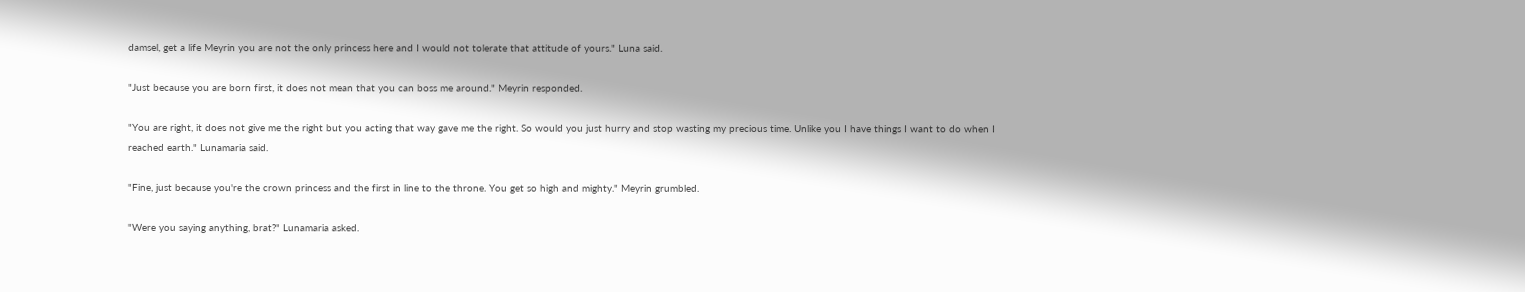damsel, get a life Meyrin you are not the only princess here and I would not tolerate that attitude of yours." Luna said.

"Just because you are born first, it does not mean that you can boss me around." Meyrin responded.

"You are right, it does not give me the right but you acting that way gave me the right. So would you just hurry and stop wasting my precious time. Unlike you I have things I want to do when I reached earth." Lunamaria said.

"Fine, just because you're the crown princess and the first in line to the throne. You get so high and mighty." Meyrin grumbled.

"Were you saying anything, brat?" Lunamaria asked.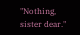"Nothing, sister dear."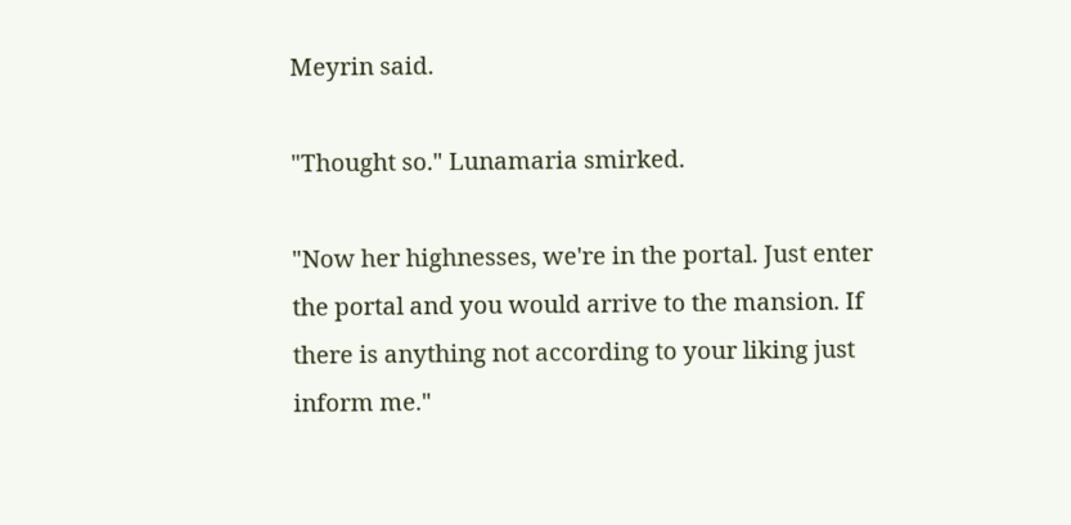Meyrin said.

"Thought so." Lunamaria smirked.

"Now her highnesses, we're in the portal. Just enter the portal and you would arrive to the mansion. If there is anything not according to your liking just inform me."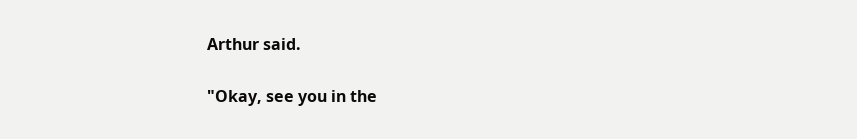Arthur said.

"Okay, see you in the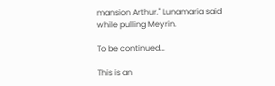mansion Arthur." Lunamaria said while pulling Meyrin.

To be continued…

This is an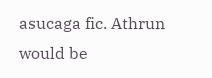asucaga fic. Athrun would be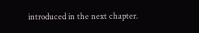introduced in the next chapter.